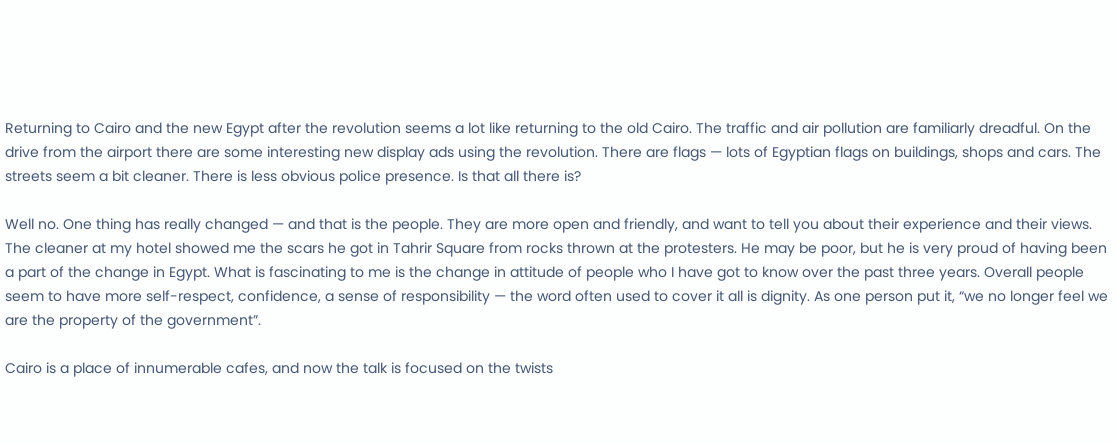Returning to Cairo and the new Egypt after the revolution seems a lot like returning to the old Cairo. The traffic and air pollution are familiarly dreadful. On the drive from the airport there are some interesting new display ads using the revolution. There are flags — lots of Egyptian flags on buildings, shops and cars. The streets seem a bit cleaner. There is less obvious police presence. Is that all there is?

Well no. One thing has really changed — and that is the people. They are more open and friendly, and want to tell you about their experience and their views. The cleaner at my hotel showed me the scars he got in Tahrir Square from rocks thrown at the protesters. He may be poor, but he is very proud of having been a part of the change in Egypt. What is fascinating to me is the change in attitude of people who I have got to know over the past three years. Overall people seem to have more self-respect, confidence, a sense of responsibility — the word often used to cover it all is dignity. As one person put it, “we no longer feel we are the property of the government”.

Cairo is a place of innumerable cafes, and now the talk is focused on the twists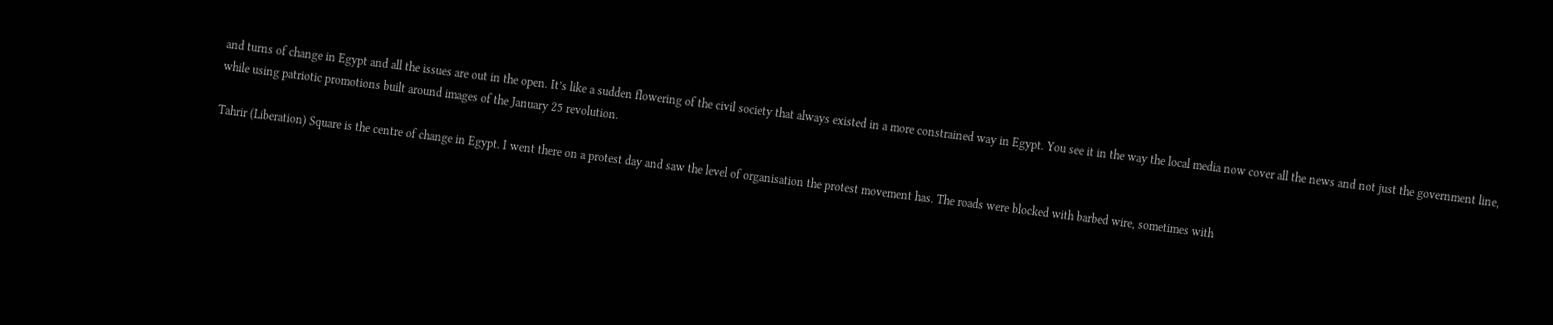and turns of change in Egypt and all the issues are out in the open. It’s like a sudden flowering of the civil society that always existed in a more constrained way in Egypt. You see it in the way the local media now cover all the news and not just the government line, while using patriotic promotions built around images of the January 25 revolution.

Tahrir (Liberation) Square is the centre of change in Egypt. I went there on a protest day and saw the level of organisation the protest movement has. The roads were blocked with barbed wire, sometimes with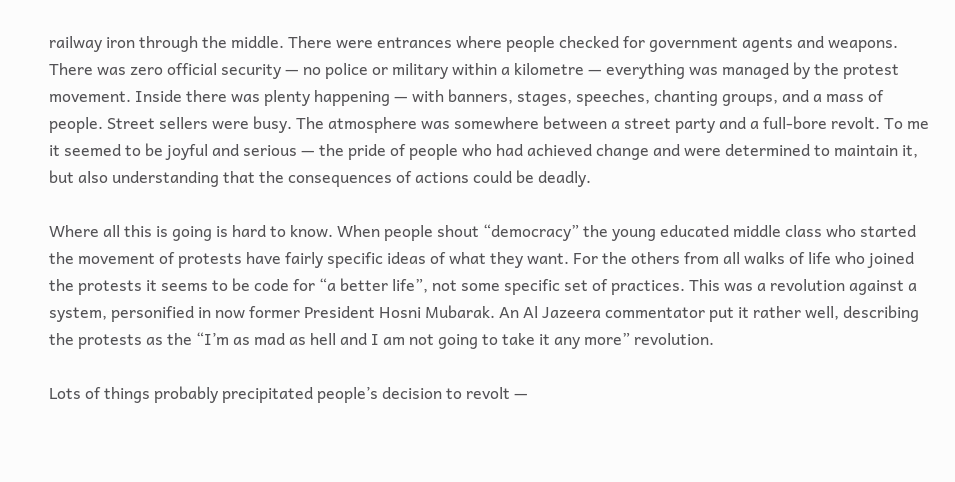railway iron through the middle. There were entrances where people checked for government agents and weapons. There was zero official security — no police or military within a kilometre — everything was managed by the protest movement. Inside there was plenty happening — with banners, stages, speeches, chanting groups, and a mass of people. Street sellers were busy. The atmosphere was somewhere between a street party and a full-bore revolt. To me it seemed to be joyful and serious — the pride of people who had achieved change and were determined to maintain it, but also understanding that the consequences of actions could be deadly.

Where all this is going is hard to know. When people shout “democracy” the young educated middle class who started the movement of protests have fairly specific ideas of what they want. For the others from all walks of life who joined the protests it seems to be code for “a better life”, not some specific set of practices. This was a revolution against a system, personified in now former President Hosni Mubarak. An Al Jazeera commentator put it rather well, describing the protests as the “I’m as mad as hell and I am not going to take it any more” revolution.

Lots of things probably precipitated people’s decision to revolt —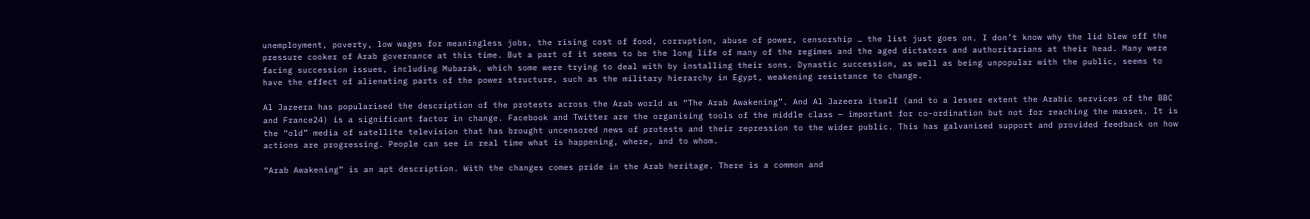unemployment, poverty, low wages for meaningless jobs, the rising cost of food, corruption, abuse of power, censorship … the list just goes on. I don’t know why the lid blew off the pressure cooker of Arab governance at this time. But a part of it seems to be the long life of many of the regimes and the aged dictators and authoritarians at their head. Many were facing succession issues, including Mubarak, which some were trying to deal with by installing their sons. Dynastic succession, as well as being unpopular with the public, seems to have the effect of alienating parts of the power structure, such as the military hierarchy in Egypt, weakening resistance to change.

Al Jazeera has popularised the description of the protests across the Arab world as “The Arab Awakening”. And Al Jazeera itself (and to a lesser extent the Arabic services of the BBC and France24) is a significant factor in change. Facebook and Twitter are the organising tools of the middle class — important for co-ordination but not for reaching the masses. It is the “old” media of satellite television that has brought uncensored news of protests and their repression to the wider public. This has galvanised support and provided feedback on how actions are progressing. People can see in real time what is happening, where, and to whom.

“Arab Awakening” is an apt description. With the changes comes pride in the Arab heritage. There is a common and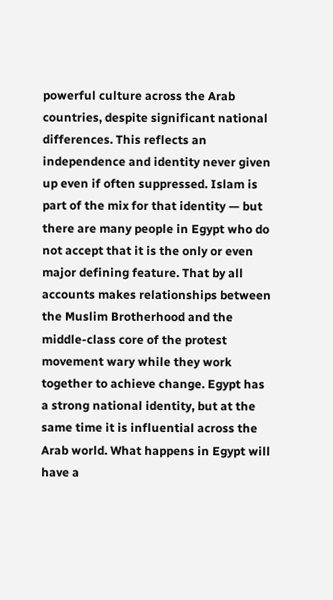powerful culture across the Arab countries, despite significant national differences. This reflects an independence and identity never given up even if often suppressed. Islam is part of the mix for that identity — but there are many people in Egypt who do not accept that it is the only or even major defining feature. That by all accounts makes relationships between the Muslim Brotherhood and the middle-class core of the protest movement wary while they work together to achieve change. Egypt has a strong national identity, but at the same time it is influential across the Arab world. What happens in Egypt will have a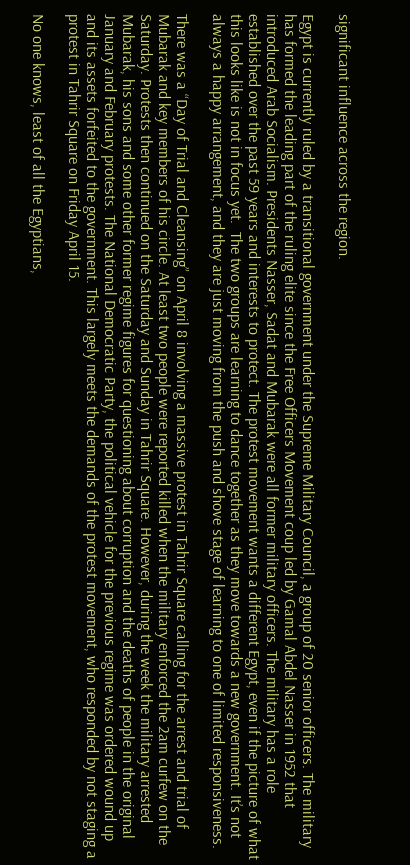significant influence across the region.

Egypt is currently ruled by a transitional government under the Supreme Military Council, a group of 20 senior officers. The military has formed the leading part of the ruling elite since the Free Officers Movement coup led by Gamal Abdel Nasser in 1952 that introduced Arab Socialism. Presidents Nasser, Sadat and Mubarak were all former military officers. The military has a role established over the past 59 years and interests to protect. The protest movement wants a different Egypt, even if the picture of what this looks like is not in focus yet.  The two groups are learning to dance together as they move towards a new government. It’s not always a happy arrangement, and they are just moving from the push and shove stage of learning to one of limited responsiveness.

There was a “Day of Trial and Cleansing” on April 8 involving a massive protest in Tahrir Square calling for the arrest and trial of Mubarak and key members of his circle. At least two people were reported killed when the military enforced the 2am curfew on the Saturday. Protests then continued on the Saturday and Sunday in Tahrir Square. However, during the week the military arrested Mubarak, his sons and some other former regime figures for questioning about corruption and the deaths of people in the original January and February protests. The National Democratic Party, the political vehicle for the previous regime was ordered wound up and its assets forfeited to the government. This largely meets the demands of the protest movement, who responded by not staging a protest in Tahrir Square on Friday April 15.

No one knows, least of all the Egyptians,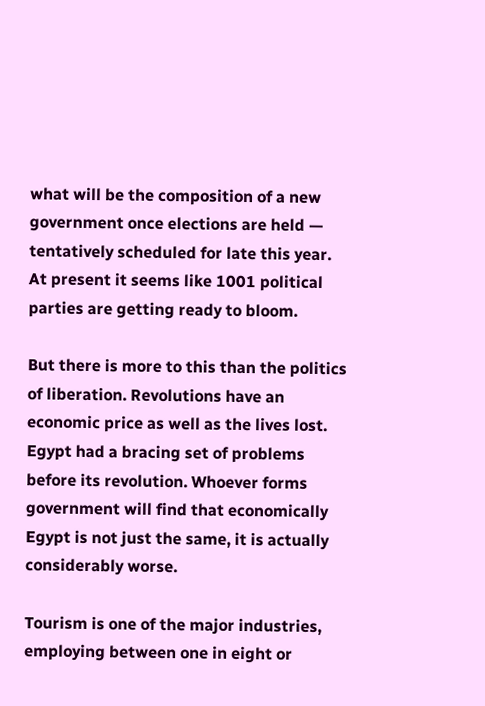what will be the composition of a new government once elections are held — tentatively scheduled for late this year. At present it seems like 1001 political parties are getting ready to bloom.

But there is more to this than the politics of liberation. Revolutions have an economic price as well as the lives lost. Egypt had a bracing set of problems before its revolution. Whoever forms government will find that economically Egypt is not just the same, it is actually considerably worse.

Tourism is one of the major industries, employing between one in eight or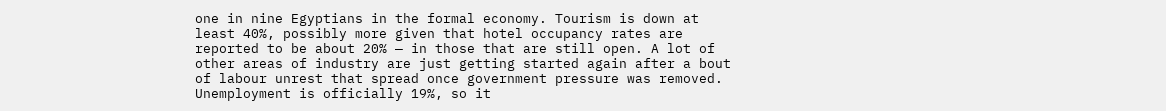one in nine Egyptians in the formal economy. Tourism is down at least 40%, possibly more given that hotel occupancy rates are reported to be about 20% — in those that are still open. A lot of other areas of industry are just getting started again after a bout of labour unrest that spread once government pressure was removed. Unemployment is officially 19%, so it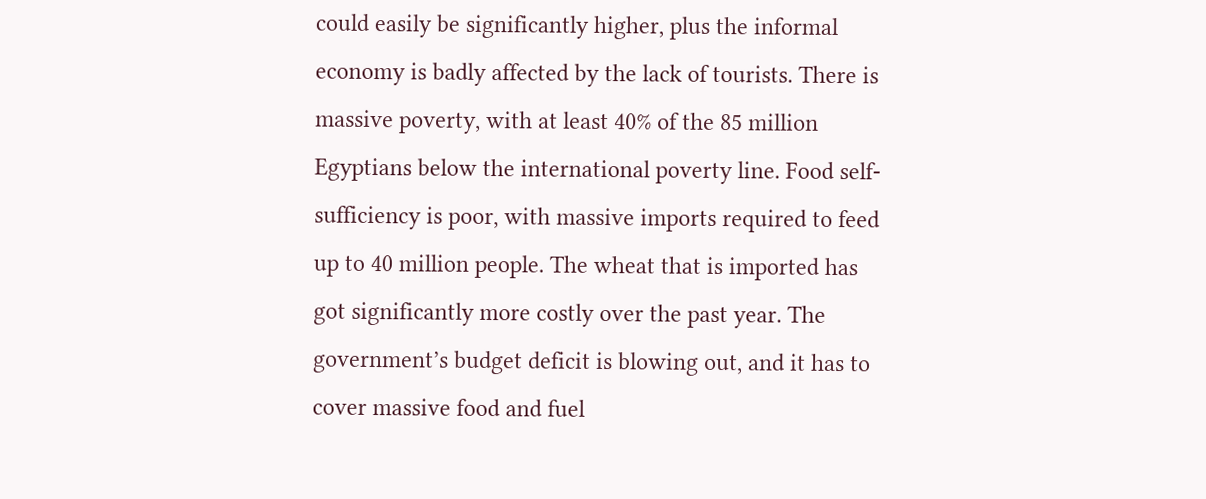could easily be significantly higher, plus the informal economy is badly affected by the lack of tourists. There is massive poverty, with at least 40% of the 85 million Egyptians below the international poverty line. Food self-sufficiency is poor, with massive imports required to feed up to 40 million people. The wheat that is imported has got significantly more costly over the past year. The government’s budget deficit is blowing out, and it has to cover massive food and fuel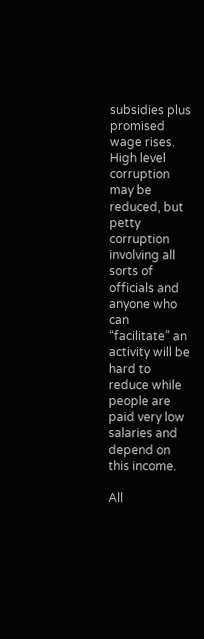subsidies plus promised wage rises. High level corruption may be reduced, but petty corruption involving all sorts of officials and anyone who can “facilitate” an activity will be hard to reduce while people are paid very low salaries and depend on this income.

All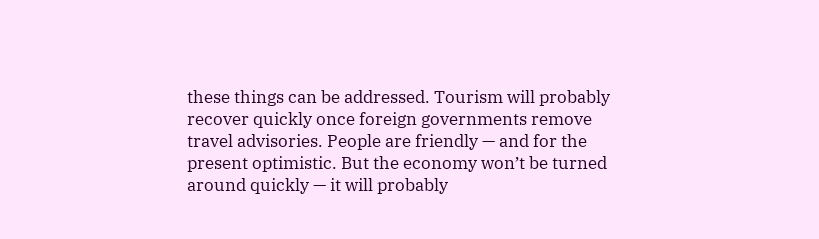these things can be addressed. Tourism will probably recover quickly once foreign governments remove travel advisories. People are friendly — and for the present optimistic. But the economy won’t be turned around quickly — it will probably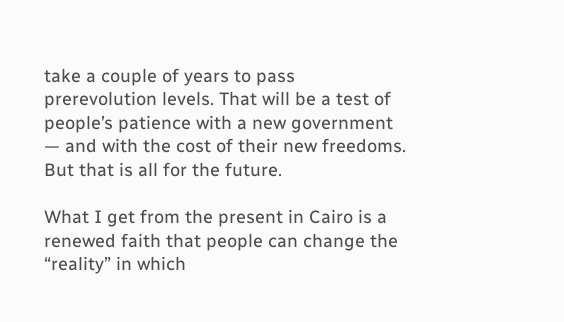take a couple of years to pass prerevolution levels. That will be a test of people’s patience with a new government — and with the cost of their new freedoms. But that is all for the future.

What I get from the present in Cairo is a renewed faith that people can change the “reality” in which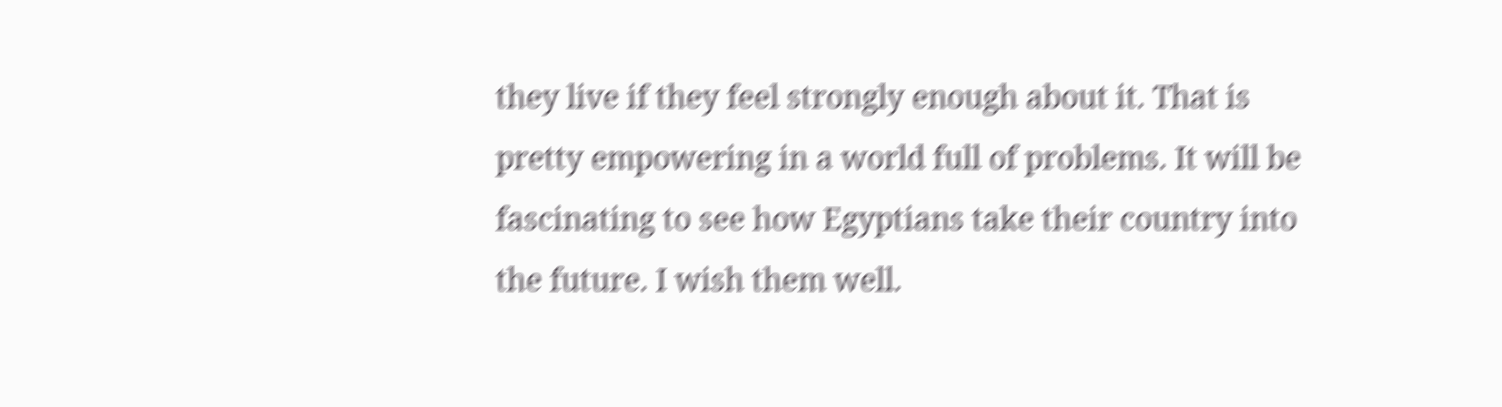they live if they feel strongly enough about it. That is pretty empowering in a world full of problems. It will be fascinating to see how Egyptians take their country into the future. I wish them well.